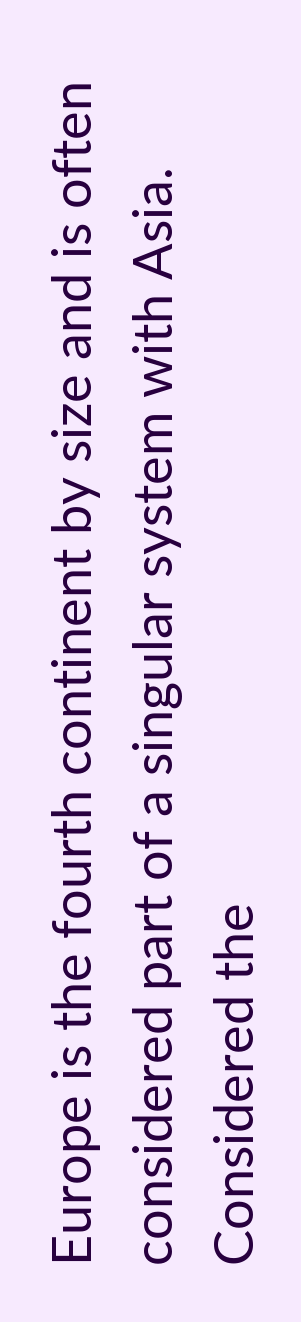Europe is the fourth continent by size and is often considered part of a singular system with Asia. Considered the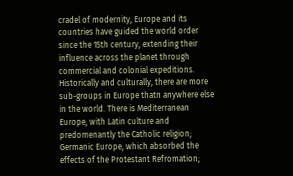cradel of modernity, Europe and its countries have guided the world order since the 15th century, extending their influence across the planet through commercial and colonial expeditions. Historically and culturally, there are more sub-groups in Europe thatn anywhere else in the world. There is Mediterranean Europe, with Latin culture and predomenantly the Catholic religion; Germanic Europe, which absorbed the effects of the Protestant Refromation;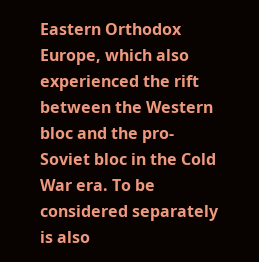Eastern Orthodox Europe, which also experienced the rift between the Western bloc and the pro-Soviet bloc in the Cold War era. To be considered separately is also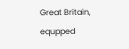Great Britain, equpped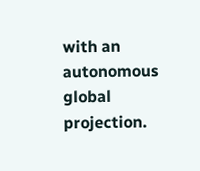with an autonomous global projection.